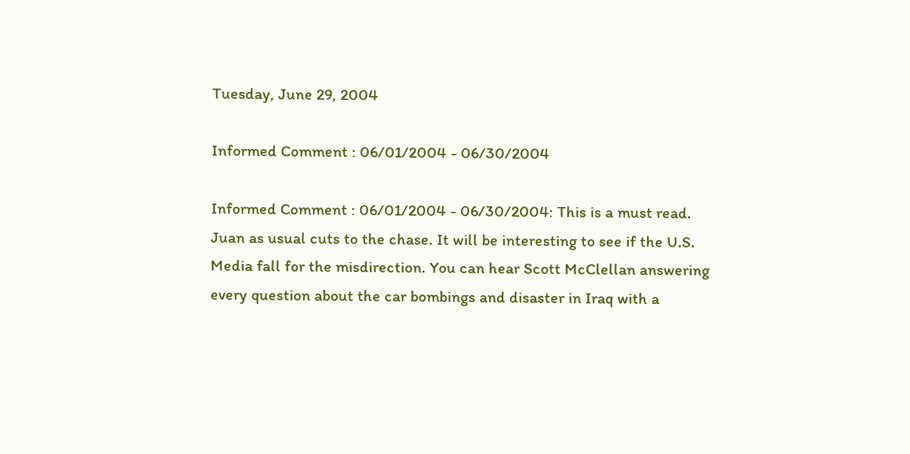Tuesday, June 29, 2004

Informed Comment : 06/01/2004 - 06/30/2004

Informed Comment : 06/01/2004 - 06/30/2004: This is a must read. Juan as usual cuts to the chase. It will be interesting to see if the U.S. Media fall for the misdirection. You can hear Scott McClellan answering every question about the car bombings and disaster in Iraq with a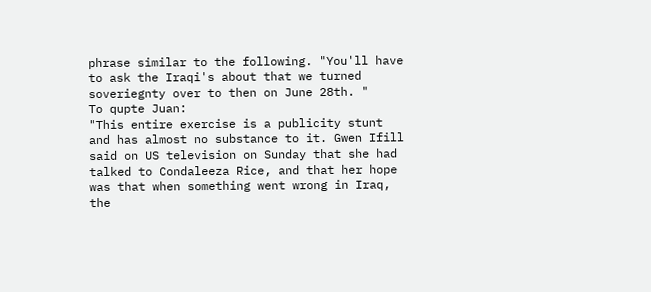phrase similar to the following. "You'll have to ask the Iraqi's about that we turned soveriegnty over to then on June 28th. "
To qupte Juan:
"This entire exercise is a publicity stunt and has almost no substance to it. Gwen Ifill said on US television on Sunday that she had talked to Condaleeza Rice, and that her hope was that when something went wrong in Iraq, the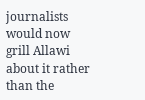journalists would now grill Allawi about it rather than the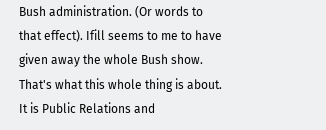Bush administration. (Or words to that effect). Ifill seems to me to have given away the whole Bush show. That's what this whole thing is about. It is Public Relations and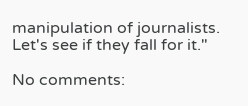manipulation of journalists. Let's see if they fall for it."

No comments: